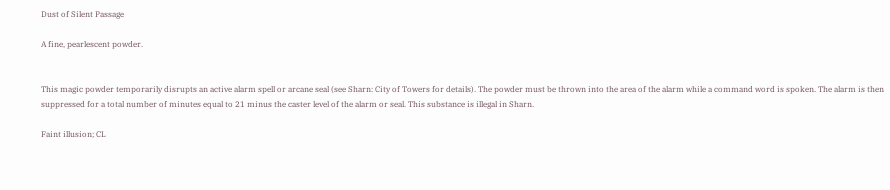Dust of Silent Passage

A fine, pearlescent powder.


This magic powder temporarily disrupts an active alarm spell or arcane seal (see Sharn: City of Towers for details). The powder must be thrown into the area of the alarm while a command word is spoken. The alarm is then suppressed for a total number of minutes equal to 21 minus the caster level of the alarm or seal. This substance is illegal in Sharn.

Faint illusion; CL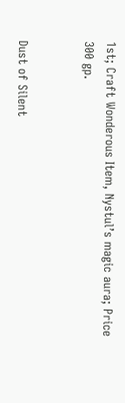1st; Craft Wonderous Item, Nystul’s magic aura; Price 300 gp.


Dust of Silent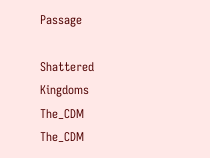Passage

Shattered Kingdoms The_CDM The_CDM